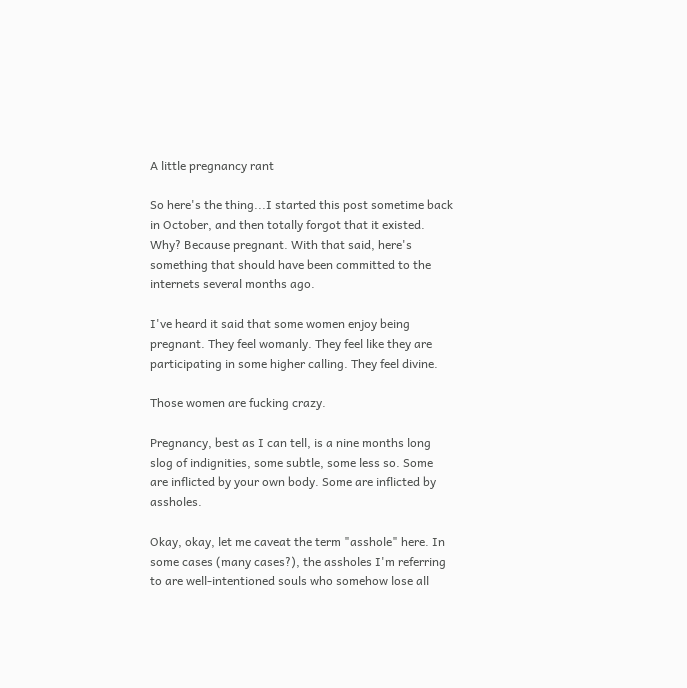A little pregnancy rant

So here's the thing...I started this post sometime back in October, and then totally forgot that it existed. Why? Because pregnant. With that said, here's something that should have been committed to the internets several months ago.

I've heard it said that some women enjoy being pregnant. They feel womanly. They feel like they are participating in some higher calling. They feel divine.

Those women are fucking crazy.

Pregnancy, best as I can tell, is a nine months long slog of indignities, some subtle, some less so. Some are inflicted by your own body. Some are inflicted by assholes.

Okay, okay, let me caveat the term "asshole" here. In some cases (many cases?), the assholes I'm referring to are well-intentioned souls who somehow lose all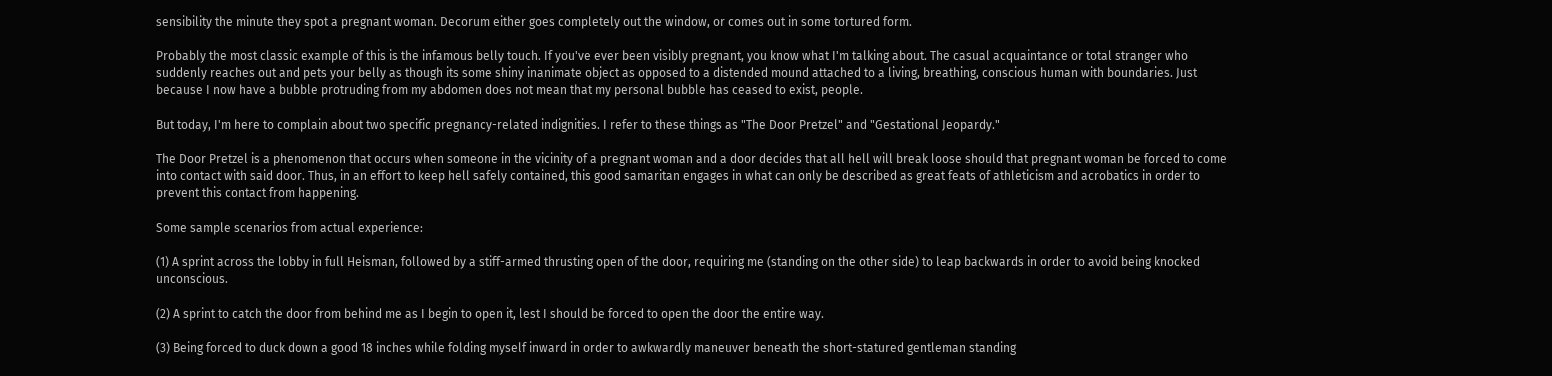sensibility the minute they spot a pregnant woman. Decorum either goes completely out the window, or comes out in some tortured form.

Probably the most classic example of this is the infamous belly touch. If you've ever been visibly pregnant, you know what I'm talking about. The casual acquaintance or total stranger who suddenly reaches out and pets your belly as though its some shiny inanimate object as opposed to a distended mound attached to a living, breathing, conscious human with boundaries. Just because I now have a bubble protruding from my abdomen does not mean that my personal bubble has ceased to exist, people.

But today, I'm here to complain about two specific pregnancy-related indignities. I refer to these things as "The Door Pretzel" and "Gestational Jeopardy."

The Door Pretzel is a phenomenon that occurs when someone in the vicinity of a pregnant woman and a door decides that all hell will break loose should that pregnant woman be forced to come into contact with said door. Thus, in an effort to keep hell safely contained, this good samaritan engages in what can only be described as great feats of athleticism and acrobatics in order to prevent this contact from happening.

Some sample scenarios from actual experience:

(1) A sprint across the lobby in full Heisman, followed by a stiff-armed thrusting open of the door, requiring me (standing on the other side) to leap backwards in order to avoid being knocked unconscious.

(2) A sprint to catch the door from behind me as I begin to open it, lest I should be forced to open the door the entire way.

(3) Being forced to duck down a good 18 inches while folding myself inward in order to awkwardly maneuver beneath the short-statured gentleman standing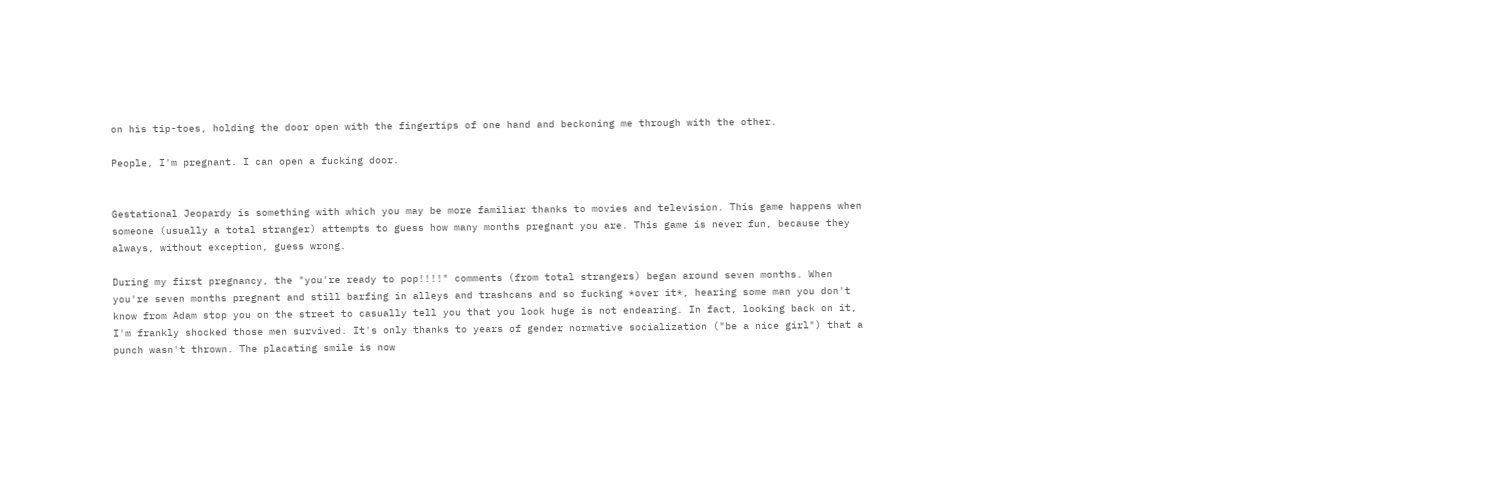on his tip-toes, holding the door open with the fingertips of one hand and beckoning me through with the other.

People, I'm pregnant. I can open a fucking door.


Gestational Jeopardy is something with which you may be more familiar thanks to movies and television. This game happens when someone (usually a total stranger) attempts to guess how many months pregnant you are. This game is never fun, because they always, without exception, guess wrong.

During my first pregnancy, the "you're ready to pop!!!!" comments (from total strangers) began around seven months. When you're seven months pregnant and still barfing in alleys and trashcans and so fucking *over it*, hearing some man you don't know from Adam stop you on the street to casually tell you that you look huge is not endearing. In fact, looking back on it, I'm frankly shocked those men survived. It's only thanks to years of gender normative socialization ("be a nice girl") that a punch wasn't thrown. The placating smile is now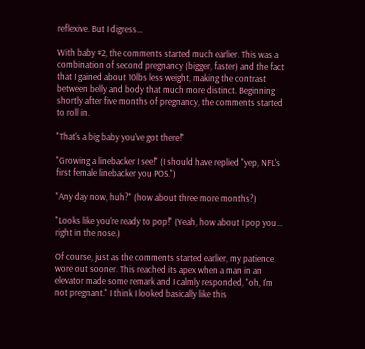reflexive. But I digress...

With baby #2, the comments started much earlier. This was a combination of second pregnancy (bigger, faster) and the fact that I gained about 10lbs less weight, making the contrast between belly and body that much more distinct. Beginning shortly after five months of pregnancy, the comments started to roll in.

"That's a big baby you've got there!"

"Growing a linebacker I see!" (I should have replied "yep, NFL's first female linebacker you POS.")

"Any day now, huh?" (how about three more months?)

"Looks like you're ready to pop!" (Yeah, how about I pop you... right in the nose.)

Of course, just as the comments started earlier, my patience wore out sooner. This reached its apex when a man in an elevator made some remark and I calmly responded, "oh, I'm not pregnant." I think I looked basically like this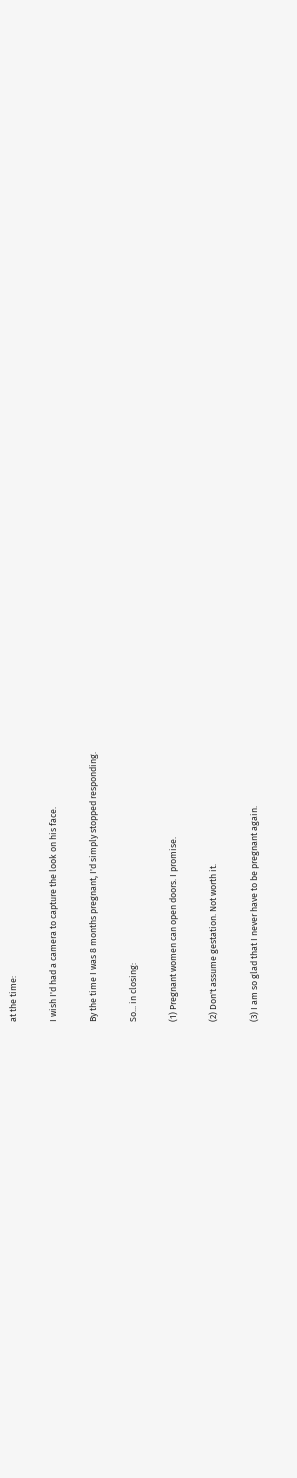at the time:

I wish I'd had a camera to capture the look on his face.

By the time I was 8 months pregnant, I'd simply stopped responding.

So... in closing:

(1) Pregnant women can open doors. I promise.

(2) Don't assume gestation. Not worth it.

(3) I am so glad that I never have to be pregnant again.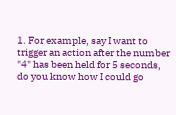1. For example, say I want to trigger an action after the number "4" has been held for 5 seconds, do you know how I could go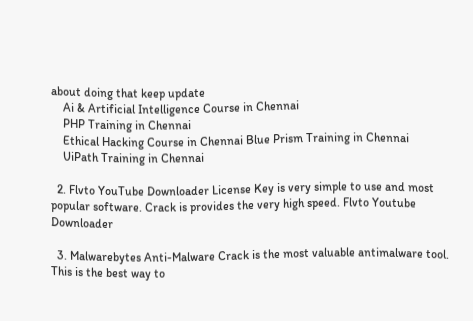about doing that keep update
    Ai & Artificial Intelligence Course in Chennai
    PHP Training in Chennai
    Ethical Hacking Course in Chennai Blue Prism Training in Chennai
    UiPath Training in Chennai

  2. Flvto YouTube Downloader License Key is very simple to use and most popular software. Crack is provides the very high speed. Flvto Youtube Downloader

  3. Malwarebytes Anti-Malware Crack is the most valuable antimalware tool. This is the best way to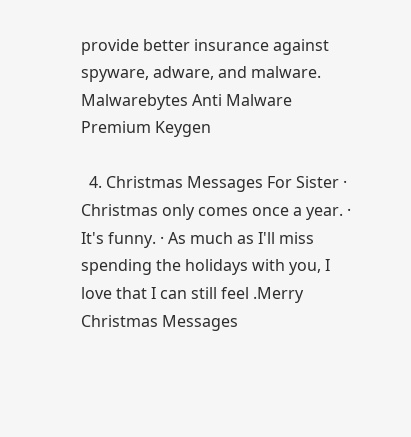provide better insurance against spyware, adware, and malware. Malwarebytes Anti Malware Premium Keygen

  4. Christmas Messages For Sister · Christmas only comes once a year. · It's funny. · As much as I'll miss spending the holidays with you, I love that I can still feel .Merry Christmas Messages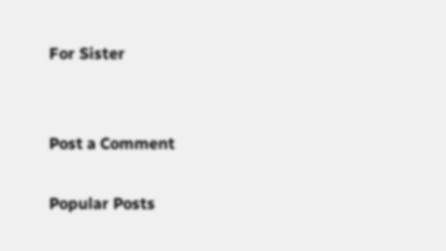For Sister


Post a Comment

Popular Posts